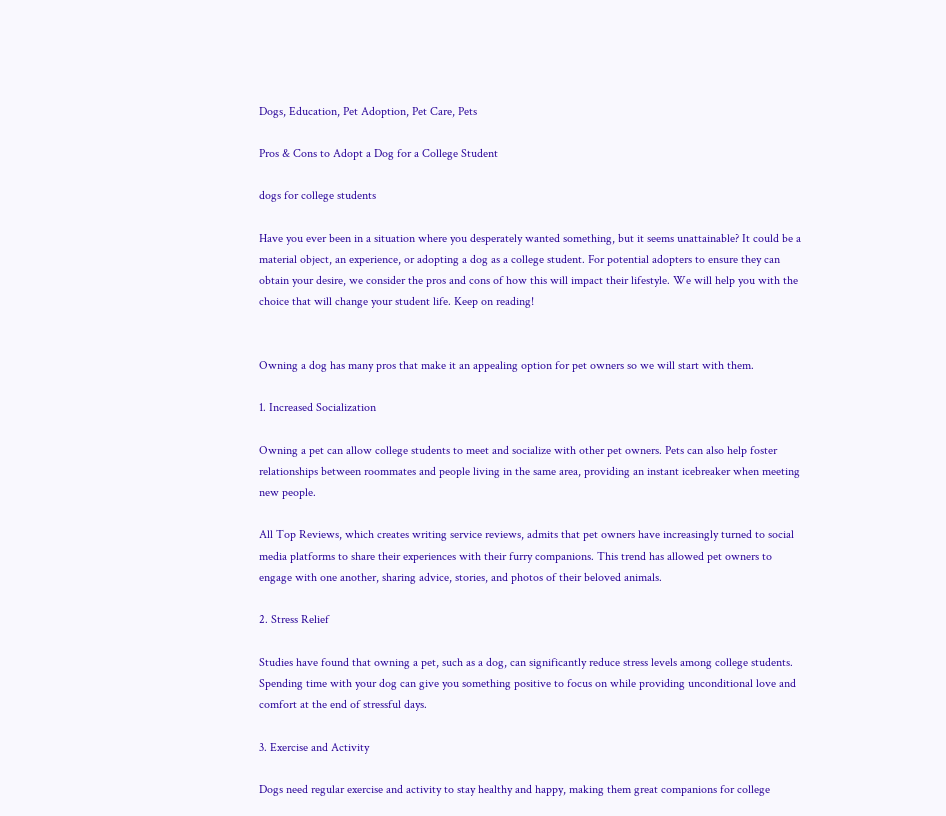Dogs, Education, Pet Adoption, Pet Care, Pets

Pros & Cons to Adopt a Dog for a College Student

dogs for college students

Have you ever been in a situation where you desperately wanted something, but it seems unattainable? It could be a material object, an experience, or adopting a dog as a college student. For potential adopters to ensure they can obtain your desire, we consider the pros and cons of how this will impact their lifestyle. We will help you with the choice that will change your student life. Keep on reading!


Owning a dog has many pros that make it an appealing option for pet owners so we will start with them.

1. Increased Socialization

Owning a pet can allow college students to meet and socialize with other pet owners. Pets can also help foster relationships between roommates and people living in the same area, providing an instant icebreaker when meeting new people.

All Top Reviews, which creates writing service reviews, admits that pet owners have increasingly turned to social media platforms to share their experiences with their furry companions. This trend has allowed pet owners to engage with one another, sharing advice, stories, and photos of their beloved animals.

2. Stress Relief

Studies have found that owning a pet, such as a dog, can significantly reduce stress levels among college students. Spending time with your dog can give you something positive to focus on while providing unconditional love and comfort at the end of stressful days.

3. Exercise and Activity

Dogs need regular exercise and activity to stay healthy and happy, making them great companions for college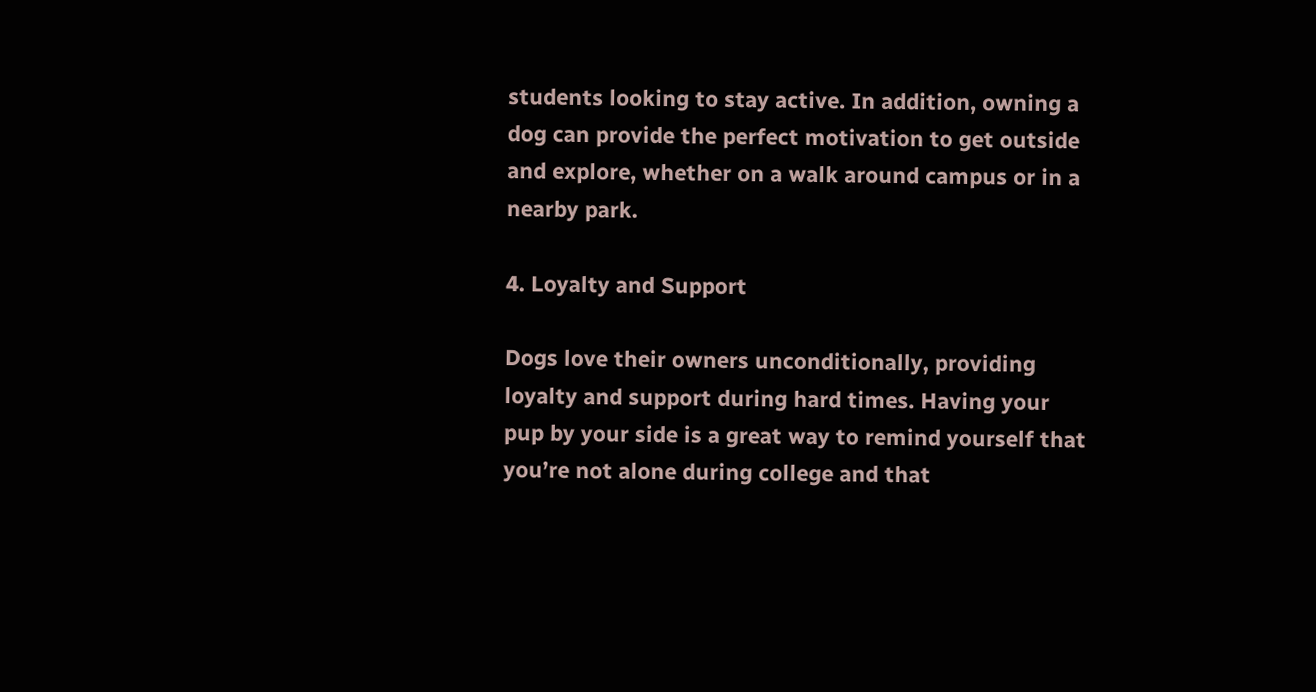students looking to stay active. In addition, owning a dog can provide the perfect motivation to get outside and explore, whether on a walk around campus or in a nearby park.

4. Loyalty and Support

Dogs love their owners unconditionally, providing loyalty and support during hard times. Having your pup by your side is a great way to remind yourself that you’re not alone during college and that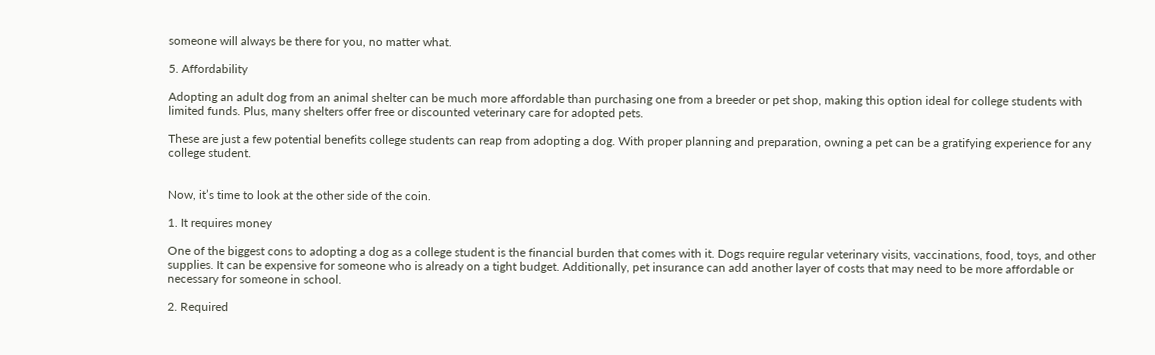someone will always be there for you, no matter what.

5. Affordability

Adopting an adult dog from an animal shelter can be much more affordable than purchasing one from a breeder or pet shop, making this option ideal for college students with limited funds. Plus, many shelters offer free or discounted veterinary care for adopted pets.

These are just a few potential benefits college students can reap from adopting a dog. With proper planning and preparation, owning a pet can be a gratifying experience for any college student.


Now, it’s time to look at the other side of the coin.

1. It requires money

One of the biggest cons to adopting a dog as a college student is the financial burden that comes with it. Dogs require regular veterinary visits, vaccinations, food, toys, and other supplies. It can be expensive for someone who is already on a tight budget. Additionally, pet insurance can add another layer of costs that may need to be more affordable or necessary for someone in school.

2. Required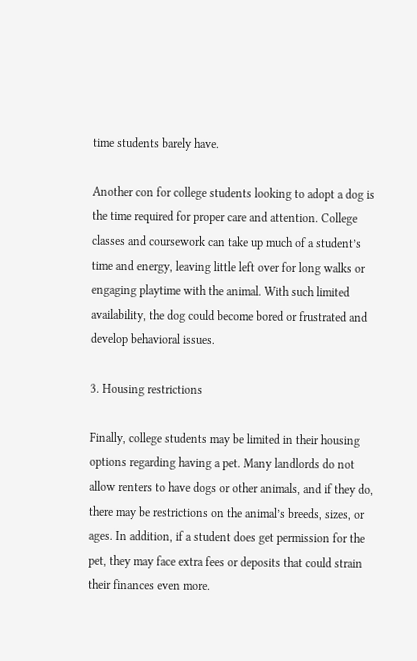time students barely have.

Another con for college students looking to adopt a dog is the time required for proper care and attention. College classes and coursework can take up much of a student’s time and energy, leaving little left over for long walks or engaging playtime with the animal. With such limited availability, the dog could become bored or frustrated and develop behavioral issues.

3. Housing restrictions

Finally, college students may be limited in their housing options regarding having a pet. Many landlords do not allow renters to have dogs or other animals, and if they do, there may be restrictions on the animal’s breeds, sizes, or ages. In addition, if a student does get permission for the pet, they may face extra fees or deposits that could strain their finances even more.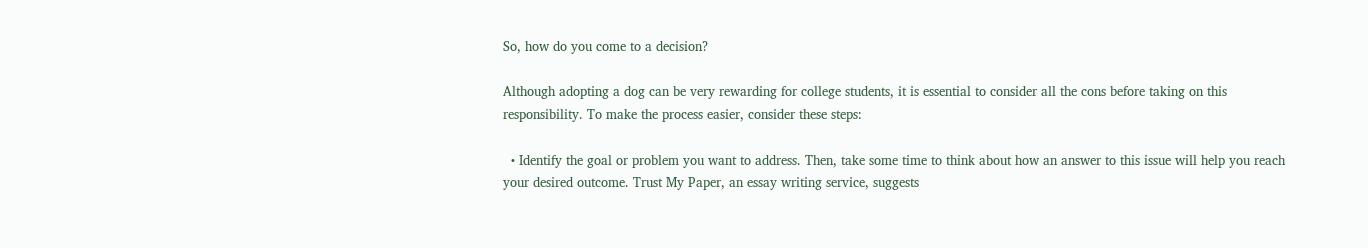So, how do you come to a decision?

Although adopting a dog can be very rewarding for college students, it is essential to consider all the cons before taking on this responsibility. To make the process easier, consider these steps:

  • Identify the goal or problem you want to address. Then, take some time to think about how an answer to this issue will help you reach your desired outcome. Trust My Paper, an essay writing service, suggests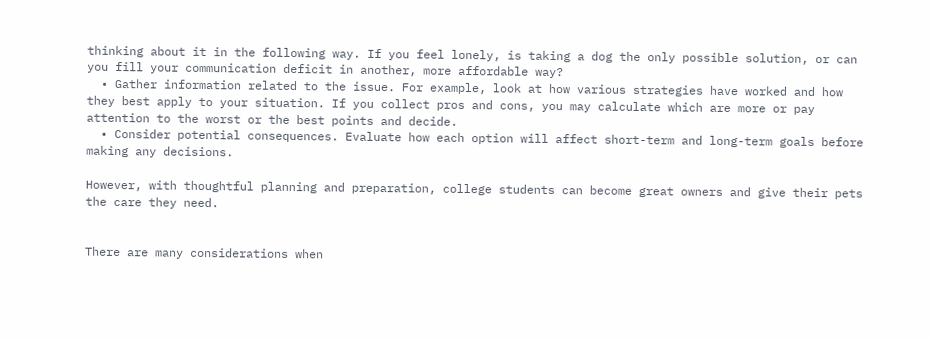thinking about it in the following way. If you feel lonely, is taking a dog the only possible solution, or can you fill your communication deficit in another, more affordable way?
  • Gather information related to the issue. For example, look at how various strategies have worked and how they best apply to your situation. If you collect pros and cons, you may calculate which are more or pay attention to the worst or the best points and decide.
  • Consider potential consequences. Evaluate how each option will affect short-term and long-term goals before making any decisions.

However, with thoughtful planning and preparation, college students can become great owners and give their pets the care they need.


There are many considerations when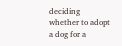deciding whether to adopt a dog for a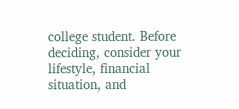college student. Before deciding, consider your lifestyle, financial situation, and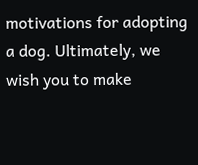motivations for adopting a dog. Ultimately, we wish you to make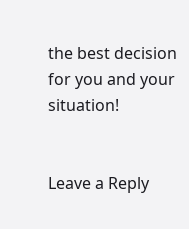the best decision for you and your situation!


Leave a Reply